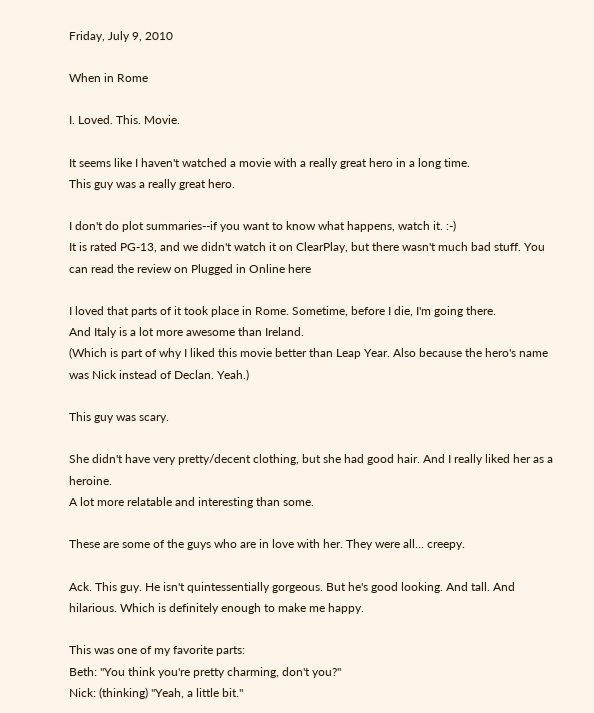Friday, July 9, 2010

When in Rome

I. Loved. This. Movie.

It seems like I haven't watched a movie with a really great hero in a long time.
This guy was a really great hero.

I don't do plot summaries--if you want to know what happens, watch it. :-)
It is rated PG-13, and we didn't watch it on ClearPlay, but there wasn't much bad stuff. You can read the review on Plugged in Online here

I loved that parts of it took place in Rome. Sometime, before I die, I'm going there.
And Italy is a lot more awesome than Ireland.
(Which is part of why I liked this movie better than Leap Year. Also because the hero's name
was Nick instead of Declan. Yeah.)

This guy was scary.

She didn't have very pretty/decent clothing, but she had good hair. And I really liked her as a heroine.
A lot more relatable and interesting than some.

These are some of the guys who are in love with her. They were all... creepy.

Ack. This guy. He isn't quintessentially gorgeous. But he's good looking. And tall. And hilarious. Which is definitely enough to make me happy.

This was one of my favorite parts:
Beth: "You think you're pretty charming, don't you?"
Nick: (thinking) "Yeah, a little bit."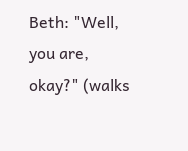Beth: "Well, you are, okay?" (walks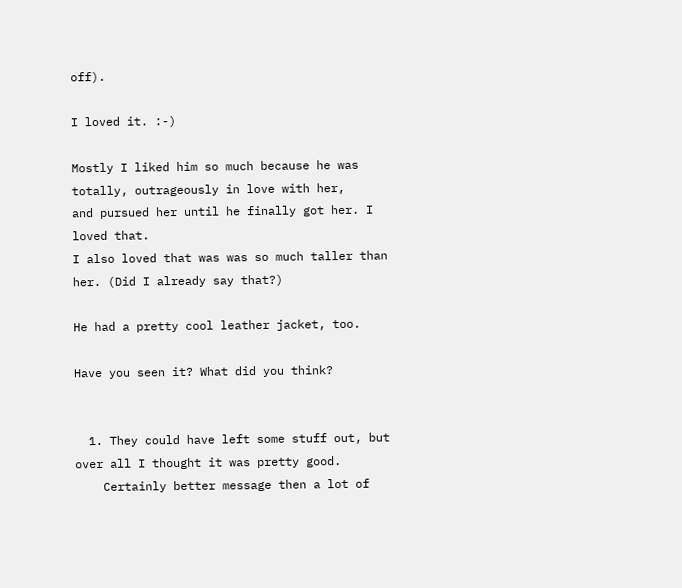off).

I loved it. :-)

Mostly I liked him so much because he was totally, outrageously in love with her,
and pursued her until he finally got her. I loved that.
I also loved that was was so much taller than her. (Did I already say that?)

He had a pretty cool leather jacket, too.

Have you seen it? What did you think?


  1. They could have left some stuff out, but over all I thought it was pretty good.
    Certainly better message then a lot of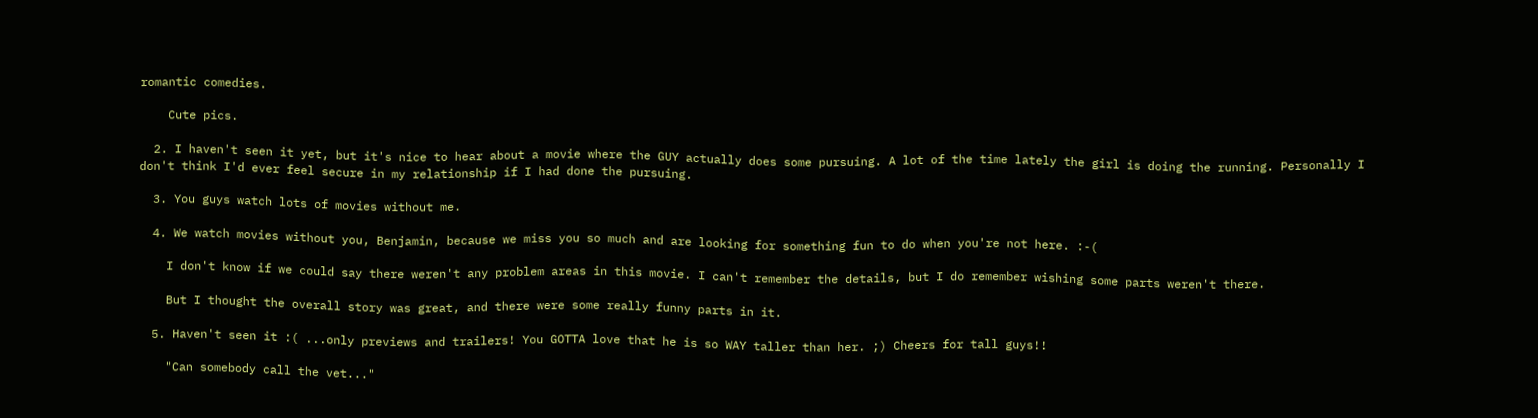romantic comedies.

    Cute pics.

  2. I haven't seen it yet, but it's nice to hear about a movie where the GUY actually does some pursuing. A lot of the time lately the girl is doing the running. Personally I don't think I'd ever feel secure in my relationship if I had done the pursuing.

  3. You guys watch lots of movies without me.

  4. We watch movies without you, Benjamin, because we miss you so much and are looking for something fun to do when you're not here. :-(

    I don't know if we could say there weren't any problem areas in this movie. I can't remember the details, but I do remember wishing some parts weren't there.

    But I thought the overall story was great, and there were some really funny parts in it.

  5. Haven't seen it :( ...only previews and trailers! You GOTTA love that he is so WAY taller than her. ;) Cheers for tall guys!!

    "Can somebody call the vet..."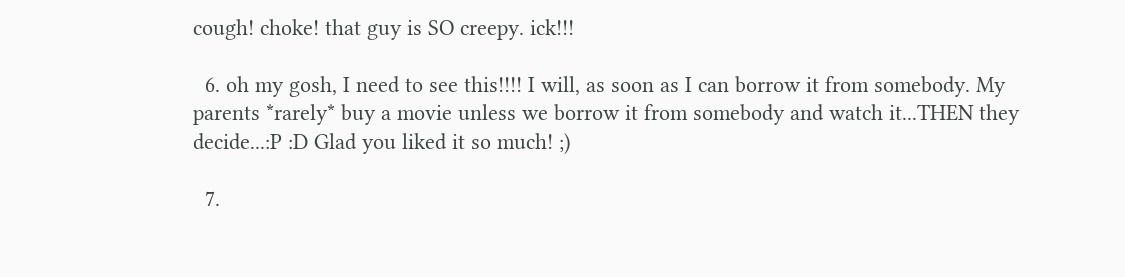cough! choke! that guy is SO creepy. ick!!!

  6. oh my gosh, I need to see this!!!! I will, as soon as I can borrow it from somebody. My parents *rarely* buy a movie unless we borrow it from somebody and watch it...THEN they decide...:P :D Glad you liked it so much! ;)

  7.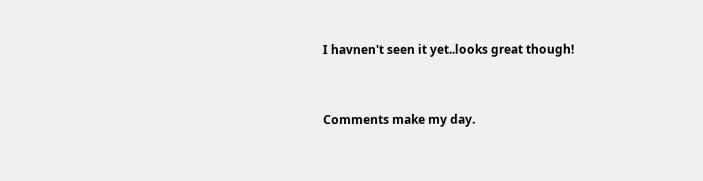I havnen't seen it yet..looks great though!


Comments make my day.